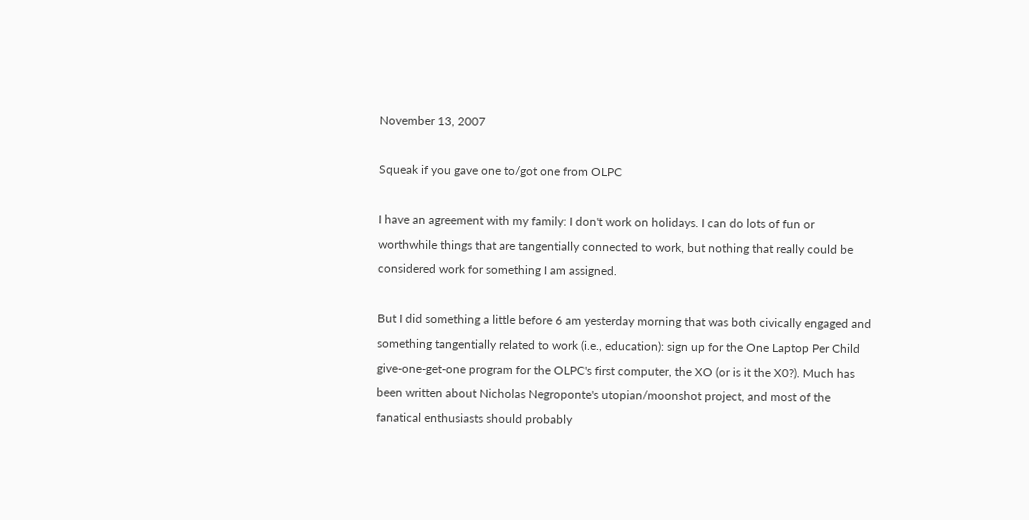November 13, 2007

Squeak if you gave one to/got one from OLPC

I have an agreement with my family: I don't work on holidays. I can do lots of fun or worthwhile things that are tangentially connected to work, but nothing that really could be considered work for something I am assigned.

But I did something a little before 6 am yesterday morning that was both civically engaged and something tangentially related to work (i.e., education): sign up for the One Laptop Per Child give-one-get-one program for the OLPC's first computer, the XO (or is it the X0?). Much has been written about Nicholas Negroponte's utopian/moonshot project, and most of the fanatical enthusiasts should probably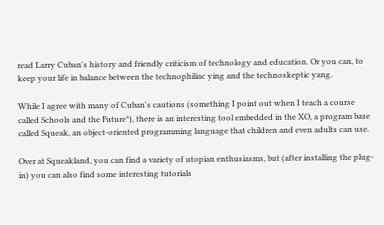read Larry Cuban's history and friendly criticism of technology and education. Or you can, to keep your life in balance between the technophiliac ying and the technoskeptic yang.

While I agree with many of Cuban's cautions (something I point out when I teach a course called Schools and the Future*), there is an interesting tool embedded in the XO, a program base called Squeak, an object-oriented programming language that children and even adults can use.

Over at Squeakland, you can find a variety of utopian enthusiasms, but (after installing the plug-in) you can also find some interesting tutorials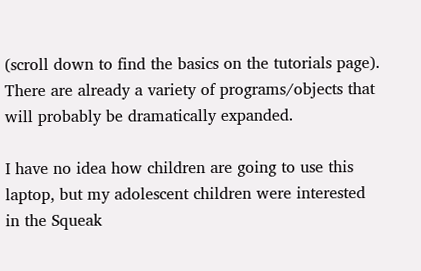(scroll down to find the basics on the tutorials page). There are already a variety of programs/objects that will probably be dramatically expanded.

I have no idea how children are going to use this laptop, but my adolescent children were interested in the Squeak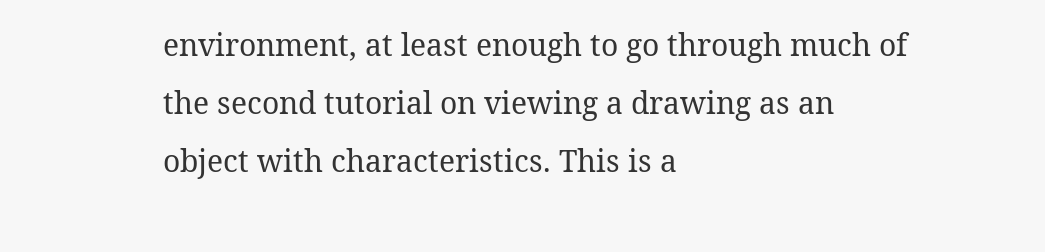environment, at least enough to go through much of the second tutorial on viewing a drawing as an object with characteristics. This is a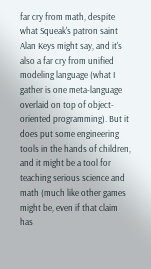far cry from math, despite what Squeak's patron saint Alan Keys might say, and it's also a far cry from unified modeling language (what I gather is one meta-language overlaid on top of object-oriented programming). But it does put some engineering tools in the hands of children, and it might be a tool for teaching serious science and math (much like other games might be, even if that claim has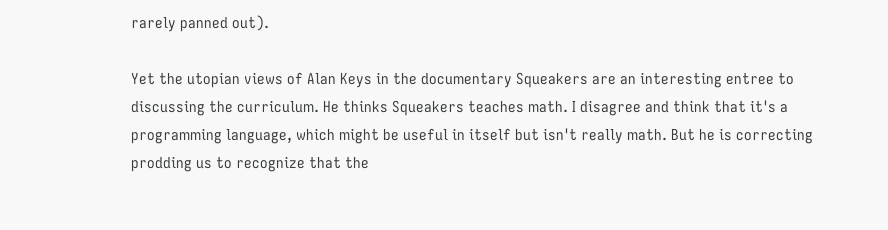rarely panned out).

Yet the utopian views of Alan Keys in the documentary Squeakers are an interesting entree to discussing the curriculum. He thinks Squeakers teaches math. I disagree and think that it's a programming language, which might be useful in itself but isn't really math. But he is correcting prodding us to recognize that the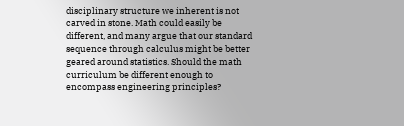disciplinary structure we inherent is not carved in stone. Math could easily be different, and many argue that our standard sequence through calculus might be better geared around statistics. Should the math curriculum be different enough to encompass engineering principles?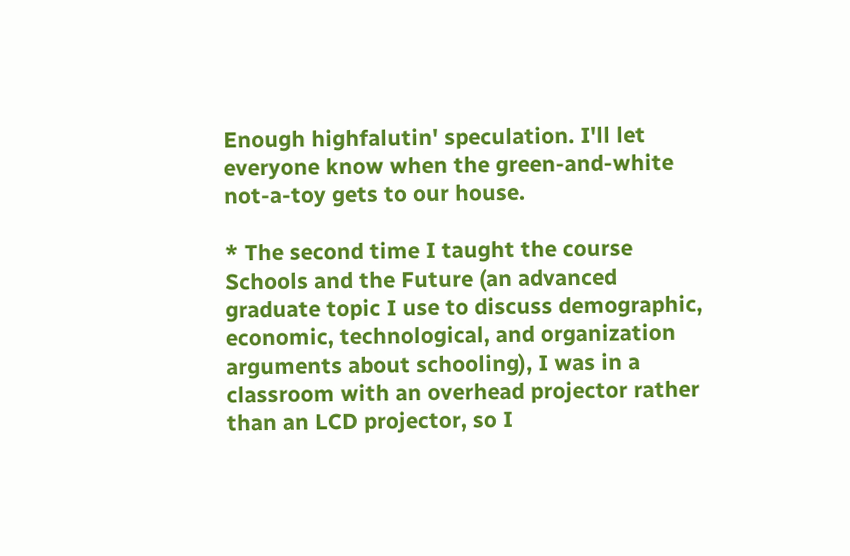Enough highfalutin' speculation. I'll let everyone know when the green-and-white not-a-toy gets to our house.

* The second time I taught the course Schools and the Future (an advanced graduate topic I use to discuss demographic, economic, technological, and organization arguments about schooling), I was in a classroom with an overhead projector rather than an LCD projector, so I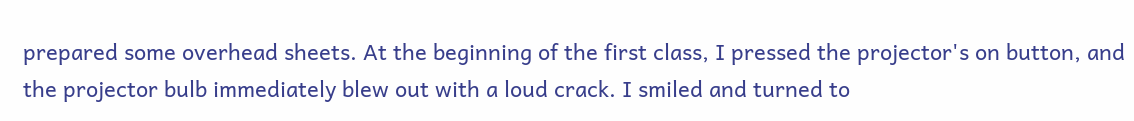prepared some overhead sheets. At the beginning of the first class, I pressed the projector's on button, and the projector bulb immediately blew out with a loud crack. I smiled and turned to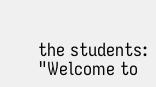the students: "Welcome to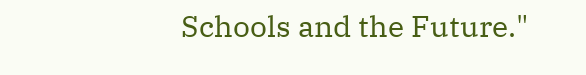Schools and the Future."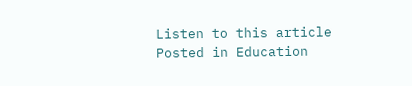Listen to this article
Posted in Education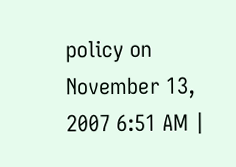policy on November 13, 2007 6:51 AM |